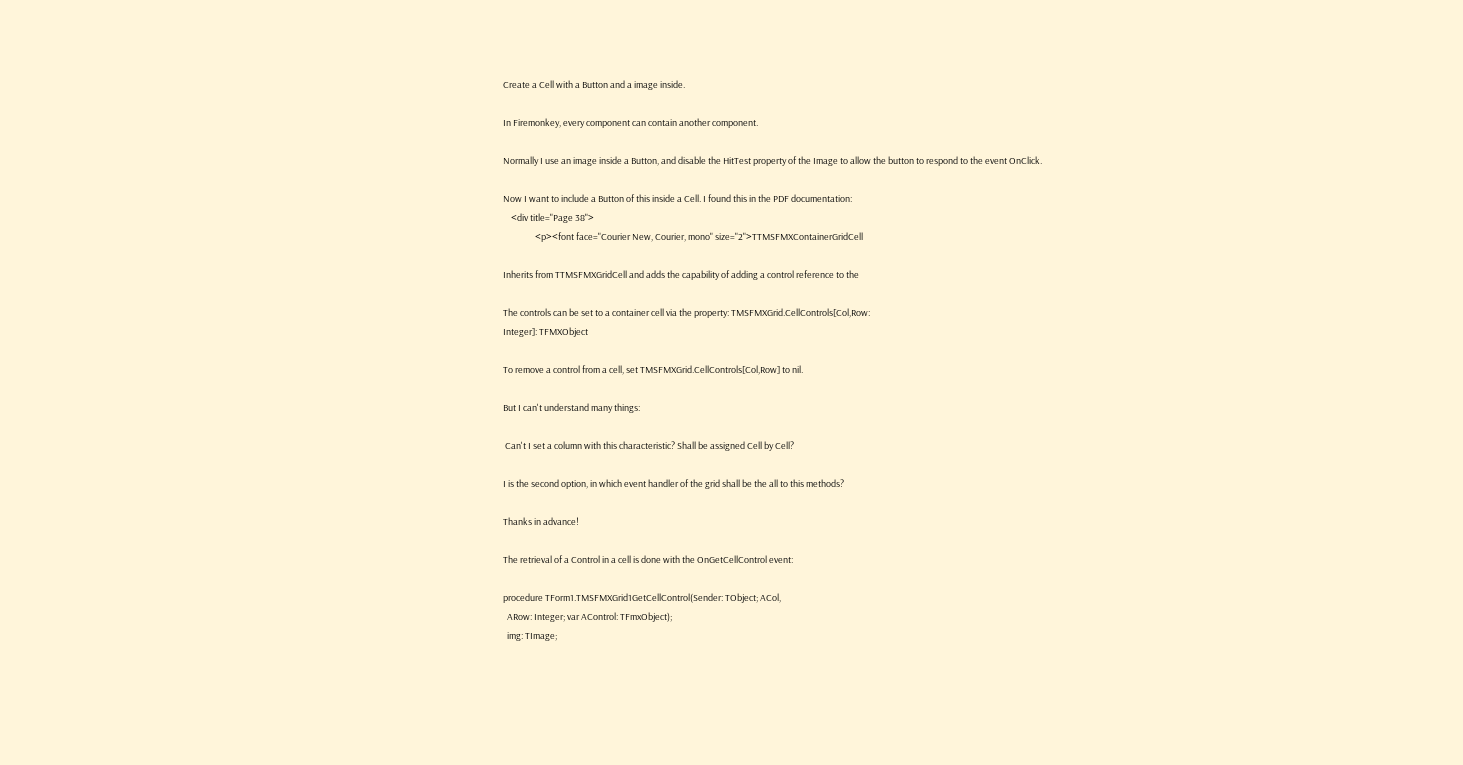Create a Cell with a Button and a image inside.

In Firemonkey, every component can contain another component.

Normally I use an image inside a Button, and disable the HitTest property of the Image to allow the button to respond to the event OnClick.

Now I want to include a Button of this inside a Cell. I found this in the PDF documentation:
    <div title="Page 38">
                <p><font face="Courier New, Courier, mono" size="2">TTMSFMXContainerGridCell

Inherits from TTMSFMXGridCell and adds the capability of adding a control reference to the

The controls can be set to a container cell via the property: TMSFMXGrid.CellControls[Col,Row:
Integer]: TFMXObject

To remove a control from a cell, set TMSFMXGrid.CellControls[Col,Row] to nil.

But I can't understand many things:

 Can't I set a column with this characteristic? Shall be assigned Cell by Cell?

I is the second option, in which event handler of the grid shall be the all to this methods?

Thanks in advance!

The retrieval of a Control in a cell is done with the OnGetCellControl event:

procedure TForm1.TMSFMXGrid1GetCellControl(Sender: TObject; ACol,
  ARow: Integer; var AControl: TFmxObject);
  img: TImage;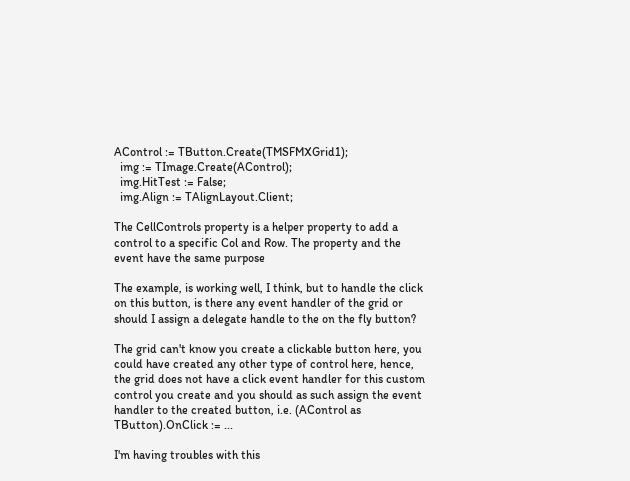AControl := TButton.Create(TMSFMXGrid1);
  img := TImage.Create(AControl);
  img.HitTest := False;
  img.Align := TAlignLayout.Client;

The CellControls property is a helper property to add a control to a specific Col and Row. The property and the event have the same purpose

The example, is working well, I think, but to handle the click on this button, is there any event handler of the grid or should I assign a delegate handle to the on the fly button?

The grid can't know you create a clickable button here, you could have created any other type of control here, hence, the grid does not have a click event handler for this custom control you create and you should as such assign the event handler to the created button, i.e. (AControl as TButton).OnClick := ...

I'm having troubles with this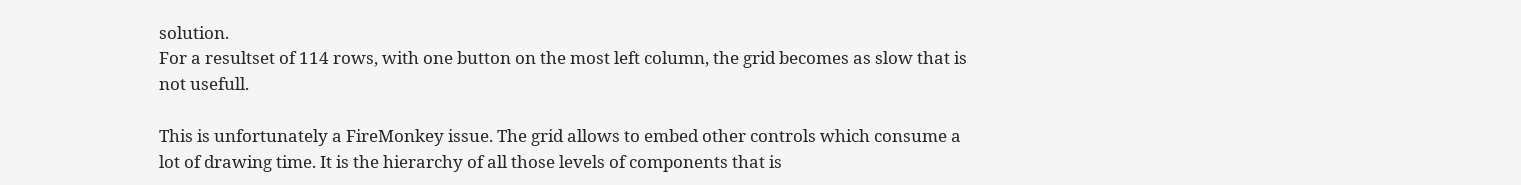solution.
For a resultset of 114 rows, with one button on the most left column, the grid becomes as slow that is not usefull.

This is unfortunately a FireMonkey issue. The grid allows to embed other controls which consume a lot of drawing time. It is the hierarchy of all those levels of components that is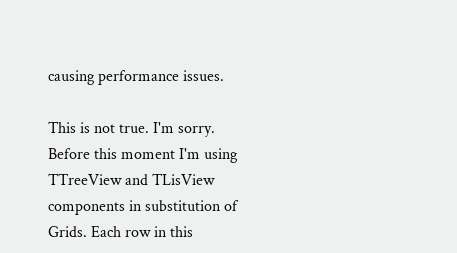causing performance issues.

This is not true. I'm sorry.  Before this moment I'm using TTreeView and TLisView components in substitution of Grids. Each row in this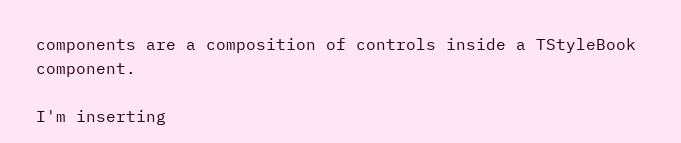components are a composition of controls inside a TStyleBook component.

I'm inserting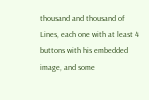thousand and thousand of Lines, each one with at least 4 buttons with his embedded image, and some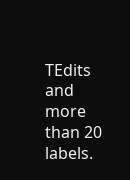TEdits  and more than 20 labels.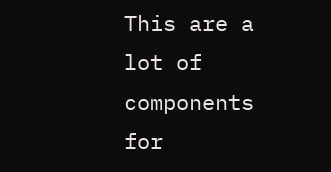This are a lot of components for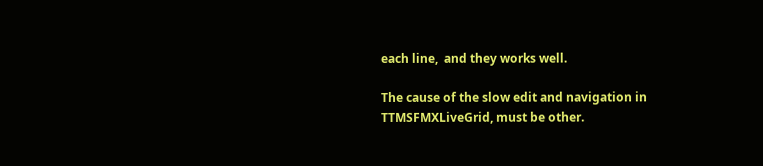each line,  and they works well.

The cause of the slow edit and navigation in TTMSFMXLiveGrid, must be other.